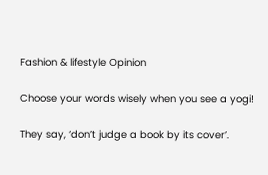Fashion & lifestyle Opinion

Choose your words wisely when you see a yogi!

They say, ‘don’t judge a book by its cover’.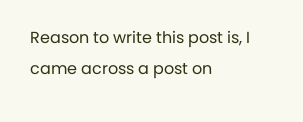Reason to write this post is, I came across a post on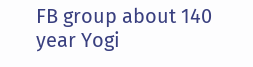FB group about 140 year Yogi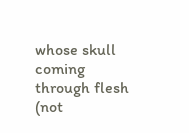whose skull coming through flesh (not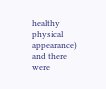healthy physical appearance) and there were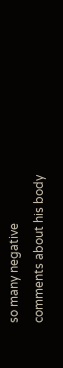so many negative comments about his body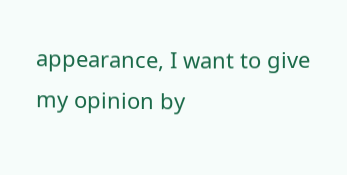appearance, I want to give my opinion by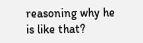reasoning why he is like that?